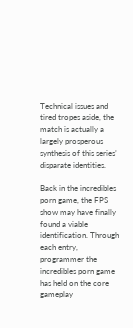Technical issues and tired tropes aside, the match is actually a largely prosperous synthesis of this series’ disparate identities.

Back in the incredibles porn game, the FPS show may have finally found a viable identification. Through each entry, programmer the incredibles porn game has held on the core gameplay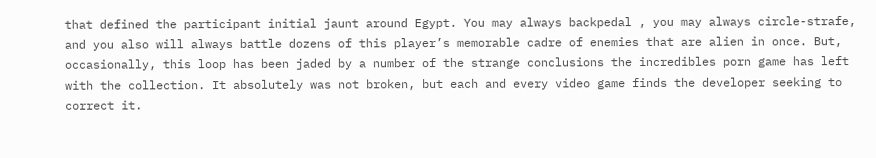that defined the participant initial jaunt around Egypt. You may always backpedal , you may always circle-strafe, and you also will always battle dozens of this player’s memorable cadre of enemies that are alien in once. But, occasionally, this loop has been jaded by a number of the strange conclusions the incredibles porn game has left with the collection. It absolutely was not broken, but each and every video game finds the developer seeking to correct it.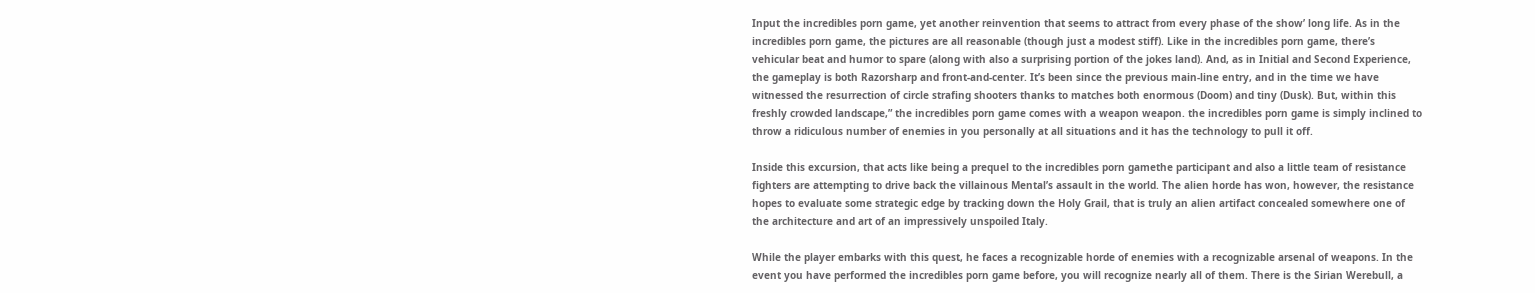Input the incredibles porn game, yet another reinvention that seems to attract from every phase of the show’ long life. As in the incredibles porn game, the pictures are all reasonable (though just a modest stiff). Like in the incredibles porn game, there’s vehicular beat and humor to spare (along with also a surprising portion of the jokes land). And, as in Initial and Second Experience, the gameplay is both Razorsharp and front-and-center. It’s been since the previous main-line entry, and in the time we have witnessed the resurrection of circle strafing shooters thanks to matches both enormous (Doom) and tiny (Dusk). But, within this freshly crowded landscape,” the incredibles porn game comes with a weapon weapon. the incredibles porn game is simply inclined to throw a ridiculous number of enemies in you personally at all situations and it has the technology to pull it off.

Inside this excursion, that acts like being a prequel to the incredibles porn gamethe participant and also a little team of resistance fighters are attempting to drive back the villainous Mental’s assault in the world. The alien horde has won, however, the resistance hopes to evaluate some strategic edge by tracking down the Holy Grail, that is truly an alien artifact concealed somewhere one of the architecture and art of an impressively unspoiled Italy.

While the player embarks with this quest, he faces a recognizable horde of enemies with a recognizable arsenal of weapons. In the event you have performed the incredibles porn game before, you will recognize nearly all of them. There is the Sirian Werebull, a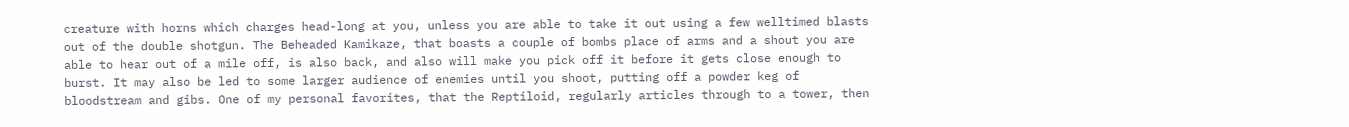creature with horns which charges head-long at you, unless you are able to take it out using a few welltimed blasts out of the double shotgun. The Beheaded Kamikaze, that boasts a couple of bombs place of arms and a shout you are able to hear out of a mile off, is also back, and also will make you pick off it before it gets close enough to burst. It may also be led to some larger audience of enemies until you shoot, putting off a powder keg of bloodstream and gibs. One of my personal favorites, that the Reptiloid, regularly articles through to a tower, then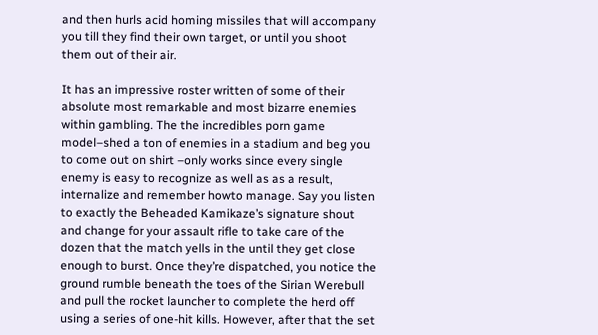and then hurls acid homing missiles that will accompany you till they find their own target, or until you shoot them out of their air.

It has an impressive roster written of some of their absolute most remarkable and most bizarre enemies within gambling. The the incredibles porn game model–shed a ton of enemies in a stadium and beg you to come out on shirt –only works since every single enemy is easy to recognize as well as as a result, internalize and remember howto manage. Say you listen to exactly the Beheaded Kamikaze’s signature shout and change for your assault rifle to take care of the dozen that the match yells in the until they get close enough to burst. Once they’re dispatched, you notice the ground rumble beneath the toes of the Sirian Werebull and pull the rocket launcher to complete the herd off using a series of one-hit kills. However, after that the set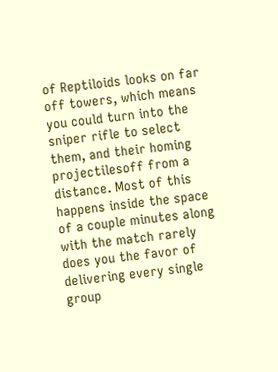of Reptiloids looks on far off towers, which means you could turn into the sniper rifle to select them, and their homing projectilesoff from a distance. Most of this happens inside the space of a couple minutes along with the match rarely does you the favor of delivering every single group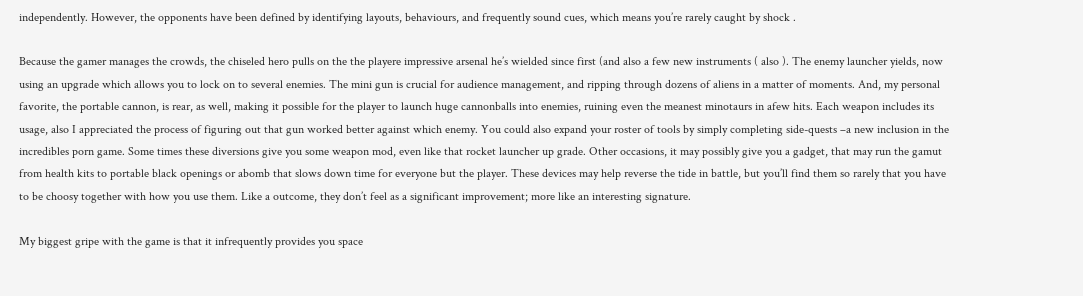independently. However, the opponents have been defined by identifying layouts, behaviours, and frequently sound cues, which means you’re rarely caught by shock .

Because the gamer manages the crowds, the chiseled hero pulls on the the playere impressive arsenal he’s wielded since first (and also a few new instruments ( also ). The enemy launcher yields, now using an upgrade which allows you to lock on to several enemies. The mini gun is crucial for audience management, and ripping through dozens of aliens in a matter of moments. And, my personal favorite, the portable cannon, is rear, as well, making it possible for the player to launch huge cannonballs into enemies, ruining even the meanest minotaurs in afew hits. Each weapon includes its usage, also I appreciated the process of figuring out that gun worked better against which enemy. You could also expand your roster of tools by simply completing side-quests –a new inclusion in the incredibles porn game. Some times these diversions give you some weapon mod, even like that rocket launcher up grade. Other occasions, it may possibly give you a gadget, that may run the gamut from health kits to portable black openings or abomb that slows down time for everyone but the player. These devices may help reverse the tide in battle, but you’ll find them so rarely that you have to be choosy together with how you use them. Like a outcome, they don’t feel as a significant improvement; more like an interesting signature.

My biggest gripe with the game is that it infrequently provides you space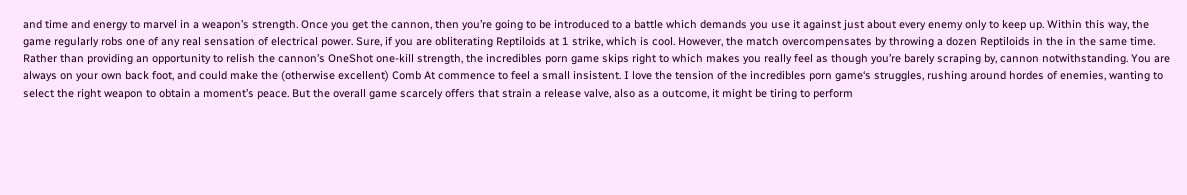and time and energy to marvel in a weapon’s strength. Once you get the cannon, then you’re going to be introduced to a battle which demands you use it against just about every enemy only to keep up. Within this way, the game regularly robs one of any real sensation of electrical power. Sure, if you are obliterating Reptiloids at 1 strike, which is cool. However, the match overcompensates by throwing a dozen Reptiloids in the in the same time. Rather than providing an opportunity to relish the cannon’s OneShot one-kill strength, the incredibles porn game skips right to which makes you really feel as though you’re barely scraping by, cannon notwithstanding. You are always on your own back foot, and could make the (otherwise excellent) Comb At commence to feel a small insistent. I love the tension of the incredibles porn game‘s struggles, rushing around hordes of enemies, wanting to select the right weapon to obtain a moment’s peace. But the overall game scarcely offers that strain a release valve, also as a outcome, it might be tiring to perform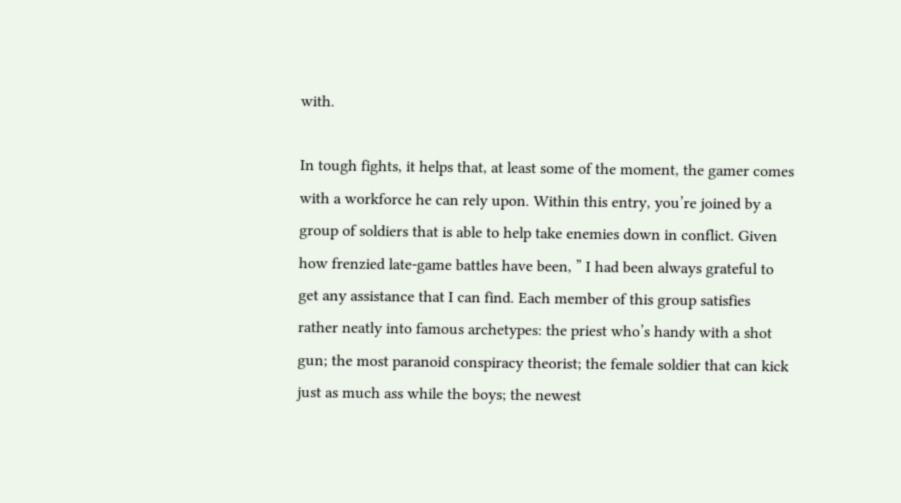with.

In tough fights, it helps that, at least some of the moment, the gamer comes with a workforce he can rely upon. Within this entry, you’re joined by a group of soldiers that is able to help take enemies down in conflict. Given how frenzied late-game battles have been, ” I had been always grateful to get any assistance that I can find. Each member of this group satisfies rather neatly into famous archetypes: the priest who’s handy with a shot gun; the most paranoid conspiracy theorist; the female soldier that can kick just as much ass while the boys; the newest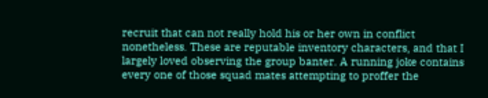recruit that can not really hold his or her own in conflict nonetheless. These are reputable inventory characters, and that I largely loved observing the group banter. A running joke contains every one of those squad mates attempting to proffer the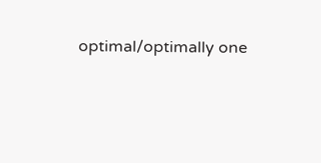optimal/optimally one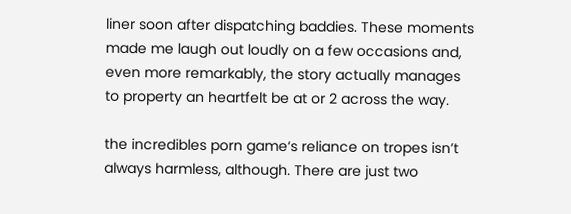liner soon after dispatching baddies. These moments made me laugh out loudly on a few occasions and, even more remarkably, the story actually manages to property an heartfelt be at or 2 across the way.

the incredibles porn game‘s reliance on tropes isn’t always harmless, although. There are just two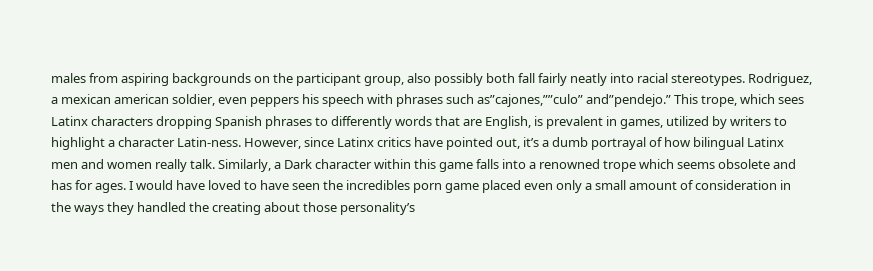males from aspiring backgrounds on the participant group, also possibly both fall fairly neatly into racial stereotypes. Rodriguez, a mexican american soldier, even peppers his speech with phrases such as”cajones,””culo” and”pendejo.” This trope, which sees Latinx characters dropping Spanish phrases to differently words that are English, is prevalent in games, utilized by writers to highlight a character Latin-ness. However, since Latinx critics have pointed out, it’s a dumb portrayal of how bilingual Latinx men and women really talk. Similarly, a Dark character within this game falls into a renowned trope which seems obsolete and has for ages. I would have loved to have seen the incredibles porn game placed even only a small amount of consideration in the ways they handled the creating about those personality’s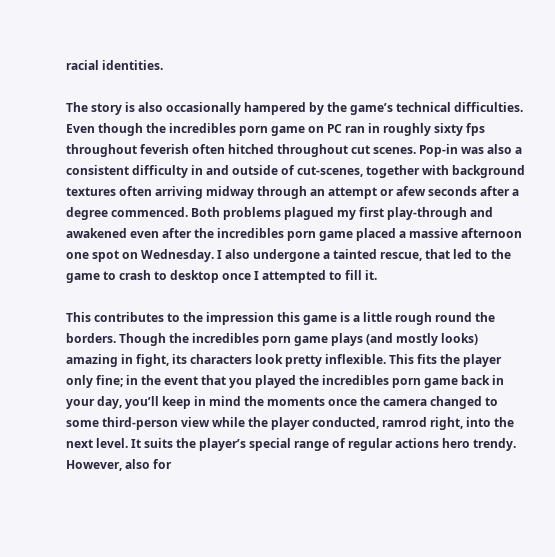racial identities.

The story is also occasionally hampered by the game’s technical difficulties. Even though the incredibles porn game on PC ran in roughly sixty fps throughout feverish often hitched throughout cut scenes. Pop-in was also a consistent difficulty in and outside of cut-scenes, together with background textures often arriving midway through an attempt or afew seconds after a degree commenced. Both problems plagued my first play-through and awakened even after the incredibles porn game placed a massive afternoon one spot on Wednesday. I also undergone a tainted rescue, that led to the game to crash to desktop once I attempted to fill it.

This contributes to the impression this game is a little rough round the borders. Though the incredibles porn game plays (and mostly looks) amazing in fight, its characters look pretty inflexible. This fits the player only fine; in the event that you played the incredibles porn game back in your day, you’ll keep in mind the moments once the camera changed to some third-person view while the player conducted, ramrod right, into the next level. It suits the player’s special range of regular actions hero trendy. However, also for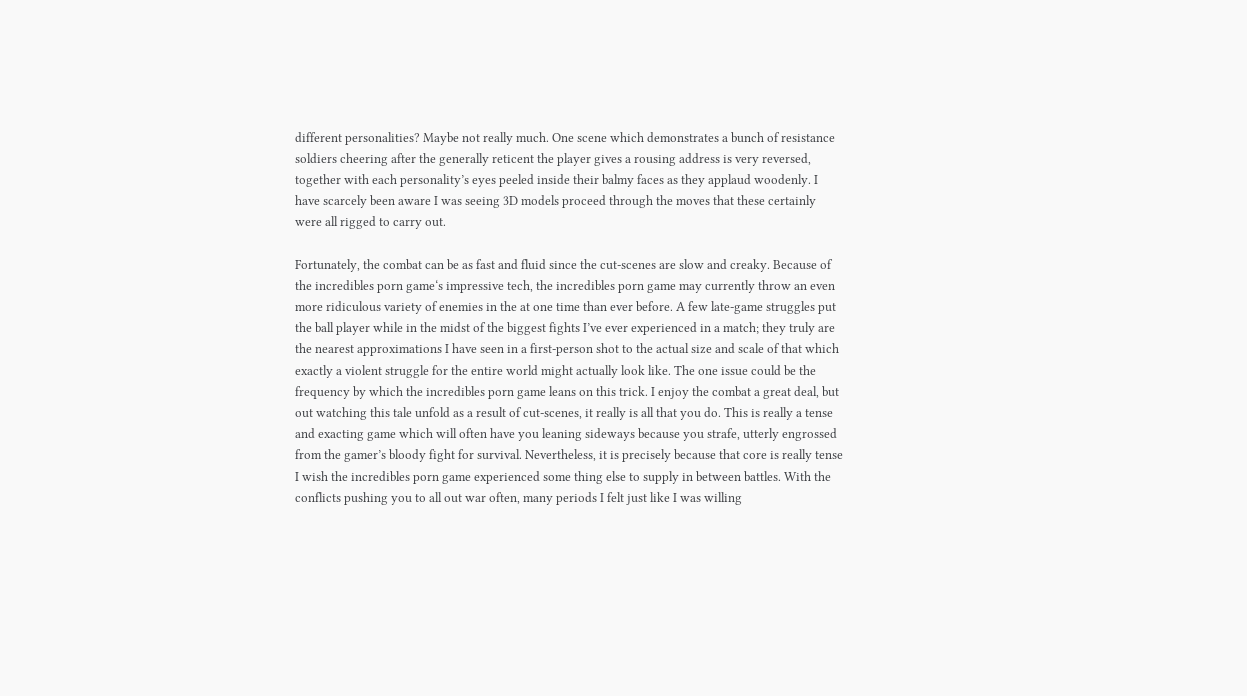different personalities? Maybe not really much. One scene which demonstrates a bunch of resistance soldiers cheering after the generally reticent the player gives a rousing address is very reversed, together with each personality’s eyes peeled inside their balmy faces as they applaud woodenly. I have scarcely been aware I was seeing 3D models proceed through the moves that these certainly were all rigged to carry out.

Fortunately, the combat can be as fast and fluid since the cut-scenes are slow and creaky. Because of the incredibles porn game‘s impressive tech, the incredibles porn game may currently throw an even more ridiculous variety of enemies in the at one time than ever before. A few late-game struggles put the ball player while in the midst of the biggest fights I’ve ever experienced in a match; they truly are the nearest approximations I have seen in a first-person shot to the actual size and scale of that which exactly a violent struggle for the entire world might actually look like. The one issue could be the frequency by which the incredibles porn game leans on this trick. I enjoy the combat a great deal, but out watching this tale unfold as a result of cut-scenes, it really is all that you do. This is really a tense and exacting game which will often have you leaning sideways because you strafe, utterly engrossed from the gamer’s bloody fight for survival. Nevertheless, it is precisely because that core is really tense I wish the incredibles porn game experienced some thing else to supply in between battles. With the conflicts pushing you to all out war often, many periods I felt just like I was willing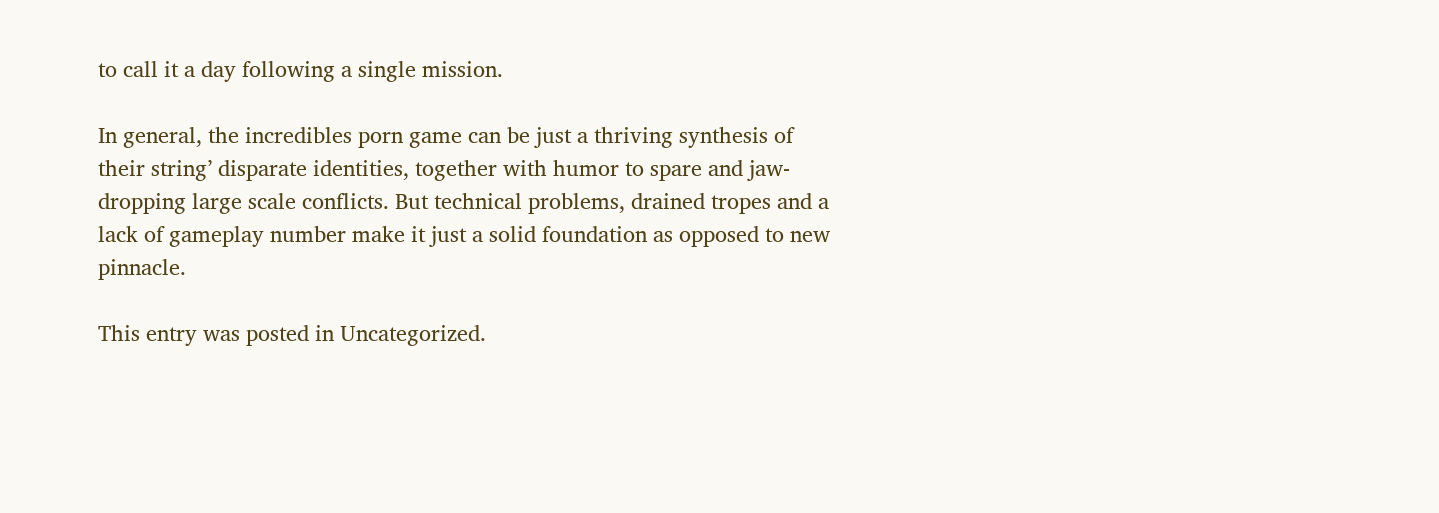to call it a day following a single mission.

In general, the incredibles porn game can be just a thriving synthesis of their string’ disparate identities, together with humor to spare and jaw-dropping large scale conflicts. But technical problems, drained tropes and a lack of gameplay number make it just a solid foundation as opposed to new pinnacle.

This entry was posted in Uncategorized.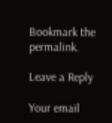Bookmark the permalink.

Leave a Reply

Your email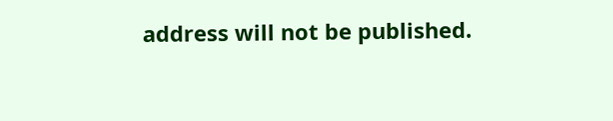address will not be published.